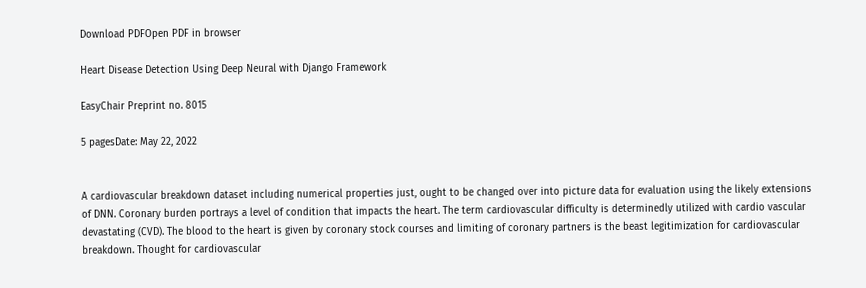Download PDFOpen PDF in browser

Heart Disease Detection Using Deep Neural with Django Framework

EasyChair Preprint no. 8015

5 pagesDate: May 22, 2022


A cardiovascular breakdown dataset including numerical properties just, ought to be changed over into picture data for evaluation using the likely extensions of DNN. Coronary burden portrays a level of condition that impacts the heart. The term cardiovascular difficulty is determinedly utilized with cardio vascular devastating (CVD). The blood to the heart is given by coronary stock courses and limiting of coronary partners is the beast legitimization for cardiovascular breakdown. Thought for cardiovascular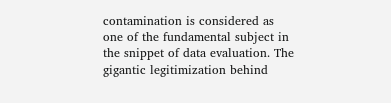contamination is considered as one of the fundamental subject in the snippet of data evaluation. The gigantic legitimization behind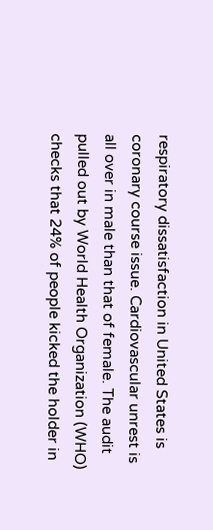respiratory dissatisfaction in United States is coronary course issue. Cardiovascular unrest is all over in male than that of female. The audit pulled out by World Health Organization (WHO) checks that 24% of people kicked the holder in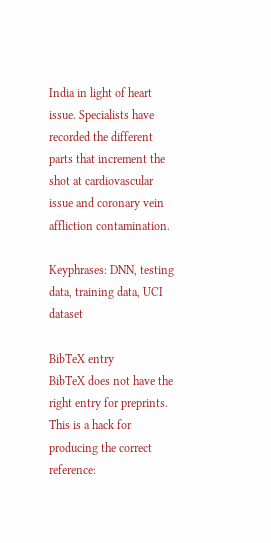India in light of heart issue. Specialists have recorded the different parts that increment the shot at cardiovascular issue and coronary vein affliction contamination.

Keyphrases: DNN, testing data, training data, UCI dataset

BibTeX entry
BibTeX does not have the right entry for preprints. This is a hack for producing the correct reference: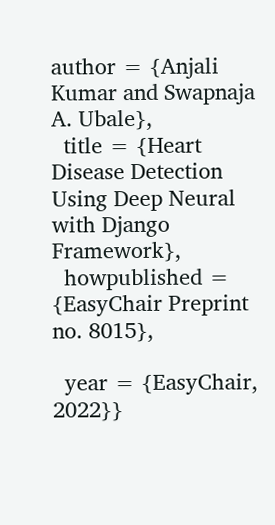author = {Anjali Kumar and Swapnaja A. Ubale},
  title = {Heart Disease Detection Using Deep Neural with Django Framework},
  howpublished = {EasyChair Preprint no. 8015},

  year = {EasyChair, 2022}}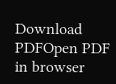Download PDFOpen PDF in browser